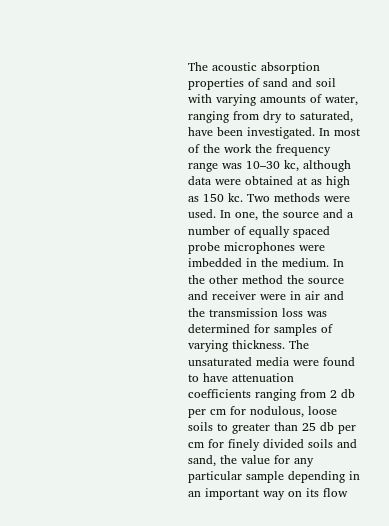The acoustic absorption properties of sand and soil with varying amounts of water, ranging from dry to saturated, have been investigated. In most of the work the frequency range was 10–30 kc, although data were obtained at as high as 150 kc. Two methods were used. In one, the source and a number of equally spaced probe microphones were imbedded in the medium. In the other method the source and receiver were in air and the transmission loss was determined for samples of varying thickness. The unsaturated media were found to have attenuation coefficients ranging from 2 db per cm for nodulous, loose soils to greater than 25 db per cm for finely divided soils and sand, the value for any particular sample depending in an important way on its flow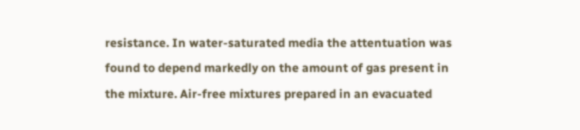resistance. In water‐saturated media the attentuation was found to depend markedly on the amount of gas present in the mixture. Air‐free mixtures prepared in an evacuated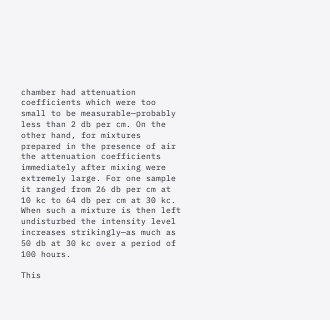chamber had attenuation coefficients which were too small to be measurable—probably less than 2 db per cm. On the other hand, for mixtures prepared in the presence of air the attenuation coefficients immediately after mixing were extremely large. For one sample it ranged from 26 db per cm at 10 kc to 64 db per cm at 30 kc. When such a mixture is then left undisturbed the intensity level increases strikingly—as much as 50 db at 30 kc over a period of 100 hours.

This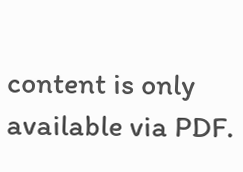content is only available via PDF.